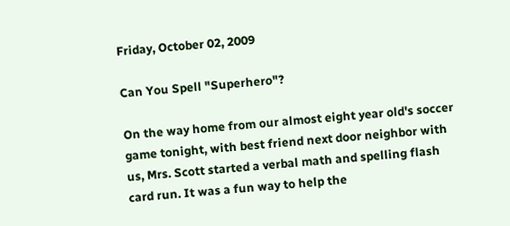Friday, October 02, 2009

Can You Spell "Superhero"?

On the way home from our almost eight year old's soccer game tonight, with best friend next door neighbor with us, Mrs. Scott started a verbal math and spelling flash card run. It was a fun way to help the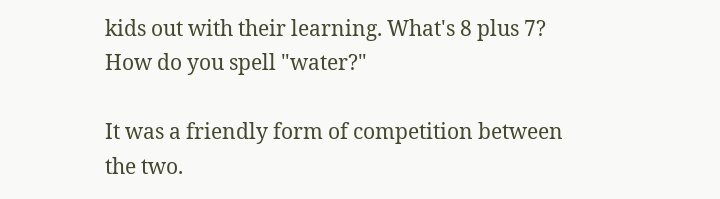kids out with their learning. What's 8 plus 7? How do you spell "water?"

It was a friendly form of competition between the two.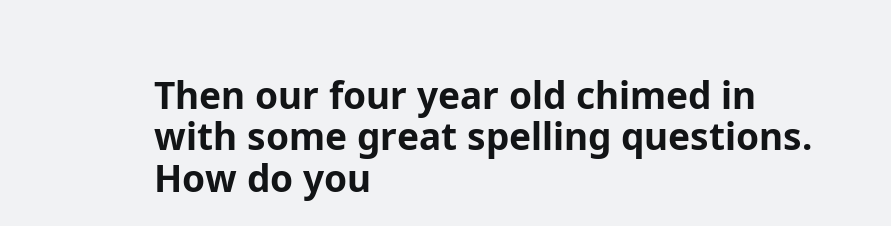Then our four year old chimed in with some great spelling questions. How do you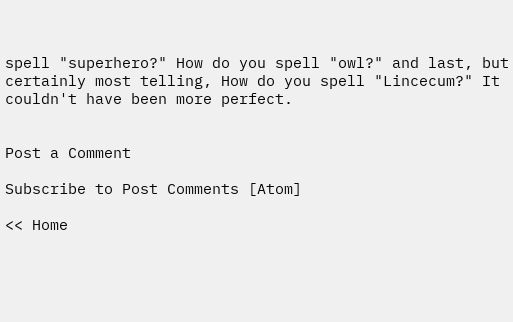spell "superhero?" How do you spell "owl?" and last, but certainly most telling, How do you spell "Lincecum?" It couldn't have been more perfect.


Post a Comment

Subscribe to Post Comments [Atom]

<< Home